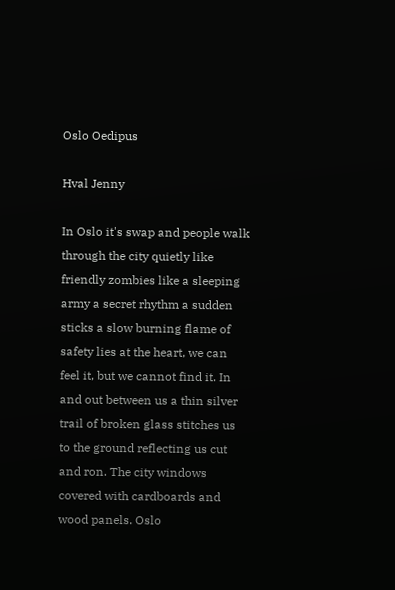Oslo Oedipus

Hval Jenny

In Oslo it's swap and people walk through the city quietly like friendly zombies like a sleeping army a secret rhythm a sudden sticks a slow burning flame of safety lies at the heart, we can feel it, but we cannot find it. In and out between us a thin silver trail of broken glass stitches us to the ground reflecting us cut and ron. The city windows covered with cardboards and wood panels. Oslo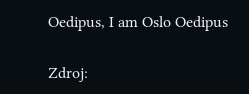Oedipus, I am Oslo Oedipus

Zdroj: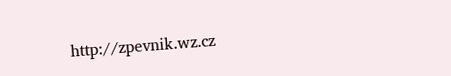http://zpevnik.wz.cz